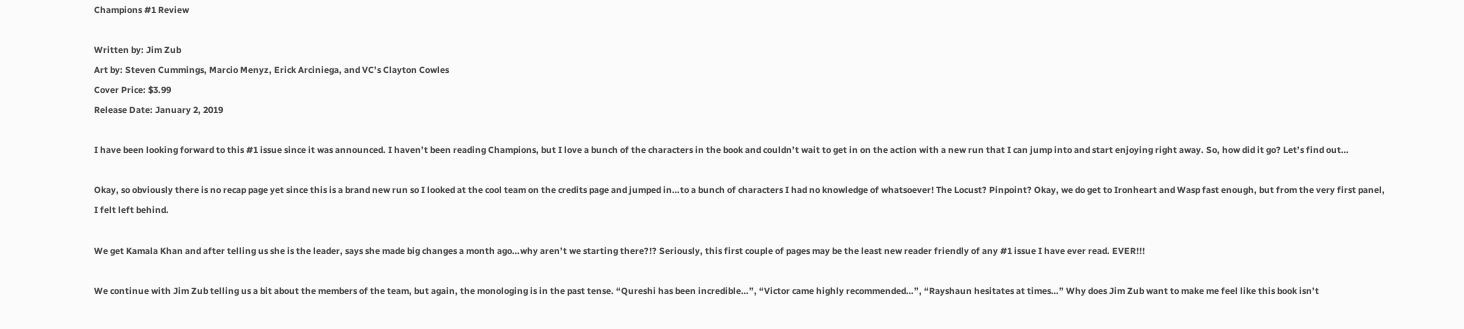Champions #1 Review

Written by: Jim Zub
Art by: Steven Cummings, Marcio Menyz, Erick Arciniega, and VC’s Clayton Cowles
Cover Price: $3.99
Release Date: January 2, 2019

I have been looking forward to this #1 issue since it was announced. I haven’t been reading Champions, but I love a bunch of the characters in the book and couldn’t wait to get in on the action with a new run that I can jump into and start enjoying right away. So, how did it go? Let’s find out…

Okay, so obviously there is no recap page yet since this is a brand new run so I looked at the cool team on the credits page and jumped in…to a bunch of characters I had no knowledge of whatsoever! The Locust? Pinpoint? Okay, we do get to Ironheart and Wasp fast enough, but from the very first panel, I felt left behind.

We get Kamala Khan and after telling us she is the leader, says she made big changes a month ago…why aren’t we starting there?!? Seriously, this first couple of pages may be the least new reader friendly of any #1 issue I have ever read. EVER!!!

We continue with Jim Zub telling us a bit about the members of the team, but again, the monologing is in the past tense. “Qureshi has been incredible…”, “Victor came highly recommended…”, “Rayshaun hesitates at times…” Why does Jim Zub want to make me feel like this book isn’t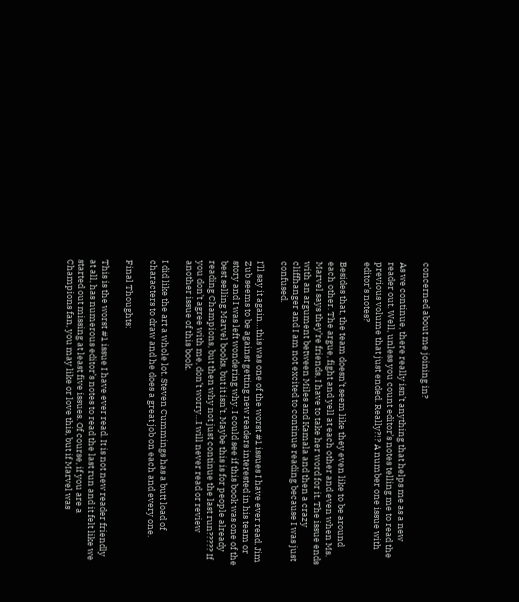concerned about me joining in?

As we continue, there really isn’t anything that helps me as a new reader out. Well, unless you count editor’s notes telling me to read the previous volume that just ended. Really?!? A number one issue with editor’s notes?

Besides that, the team doesn’t seem like they even like to be around each other. The argue, fight and yell at each other and even when Ms. Marvel says they’re friends, I have to take her word for it. The issue ends with an argument between Miles and Kamala and then a crazy cliffhanger and I am not excited to continue reading because I was just confused.

I’ll say it again…this was one of the worst #1 issues I have ever read. Jim Zub seems to be against getting new readers interested in his team or story and I was left wondering why. I could see if this book was one of the best selling Marvel books, but it isn’t. Maybe this is for people already reading Champions, but then why not just continue the last run????? If you don’t agree with me, don’t worry…I will never read or review another issue of this book.

I did like the art a whole lot. Steven Cummings has a butt load of characters to draw and he does a great job on each and every one.

Final Thoughts:

This is the worst #1 issue I have ever read. It is not new reader friendly at all, has numerous editor’s notes to read the last run and it felt like we started out missing at least five issues. Of course, if you are a Champions fan, you may like or love this, but if Marvel was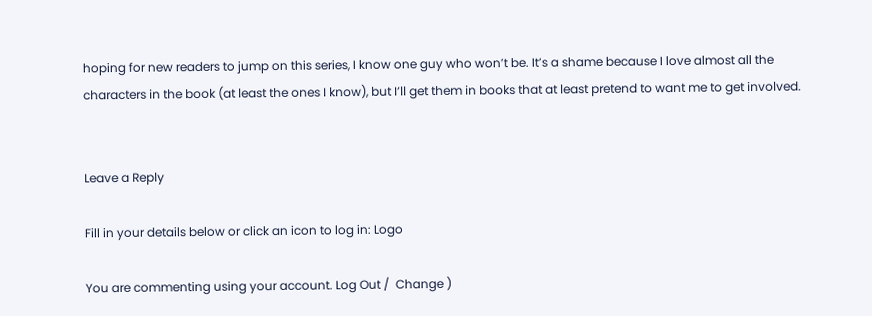hoping for new readers to jump on this series, I know one guy who won’t be. It’s a shame because I love almost all the characters in the book (at least the ones I know), but I’ll get them in books that at least pretend to want me to get involved.


Leave a Reply

Fill in your details below or click an icon to log in: Logo

You are commenting using your account. Log Out /  Change )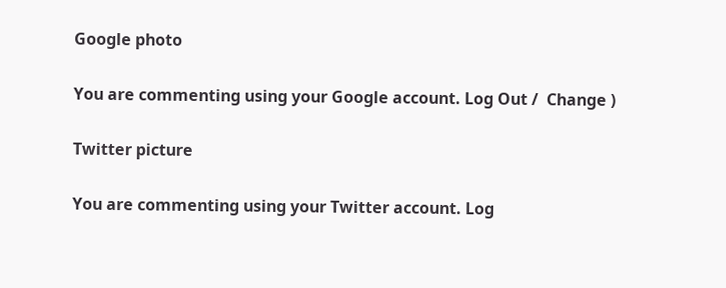Google photo

You are commenting using your Google account. Log Out /  Change )

Twitter picture

You are commenting using your Twitter account. Log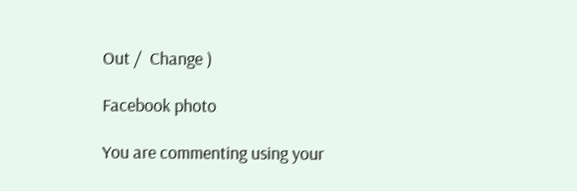Out /  Change )

Facebook photo

You are commenting using your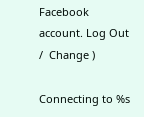Facebook account. Log Out /  Change )

Connecting to %s